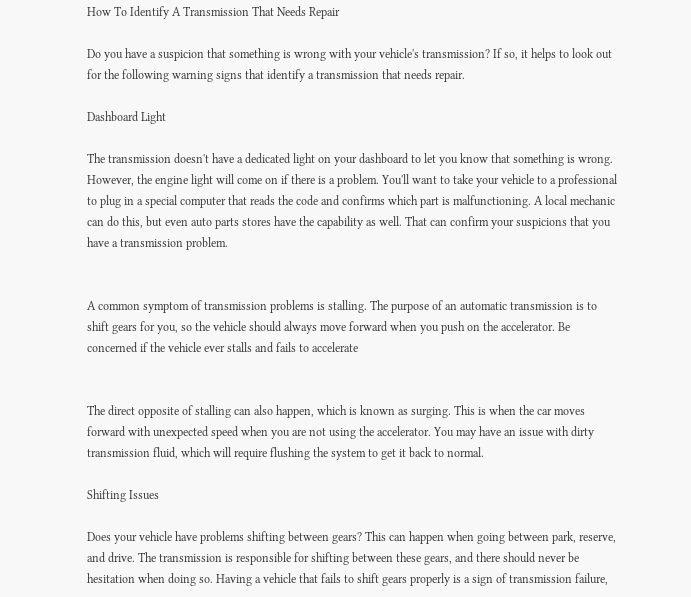How To Identify A Transmission That Needs Repair

Do you have a suspicion that something is wrong with your vehicle's transmission? If so, it helps to look out for the following warning signs that identify a transmission that needs repair.

Dashboard Light

The transmission doesn't have a dedicated light on your dashboard to let you know that something is wrong. However, the engine light will come on if there is a problem. You'll want to take your vehicle to a professional to plug in a special computer that reads the code and confirms which part is malfunctioning. A local mechanic can do this, but even auto parts stores have the capability as well. That can confirm your suspicions that you have a transmission problem.


A common symptom of transmission problems is stalling. The purpose of an automatic transmission is to shift gears for you, so the vehicle should always move forward when you push on the accelerator. Be concerned if the vehicle ever stalls and fails to accelerate


The direct opposite of stalling can also happen, which is known as surging. This is when the car moves forward with unexpected speed when you are not using the accelerator. You may have an issue with dirty transmission fluid, which will require flushing the system to get it back to normal.

Shifting Issues

Does your vehicle have problems shifting between gears? This can happen when going between park, reserve, and drive. The transmission is responsible for shifting between these gears, and there should never be hesitation when doing so. Having a vehicle that fails to shift gears properly is a sign of transmission failure,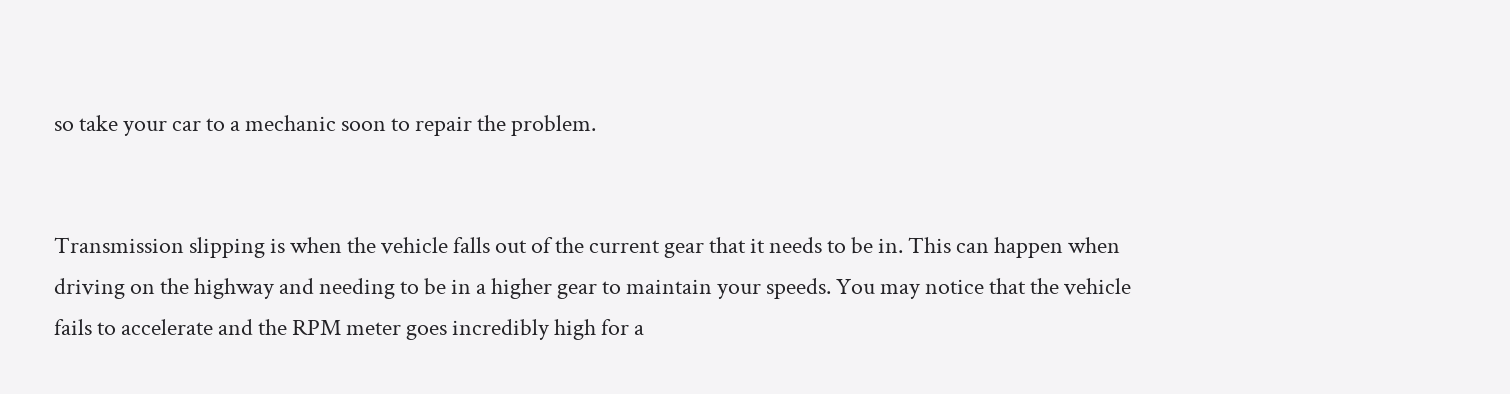so take your car to a mechanic soon to repair the problem.


Transmission slipping is when the vehicle falls out of the current gear that it needs to be in. This can happen when driving on the highway and needing to be in a higher gear to maintain your speeds. You may notice that the vehicle fails to accelerate and the RPM meter goes incredibly high for a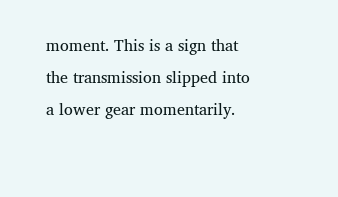moment. This is a sign that the transmission slipped into a lower gear momentarily.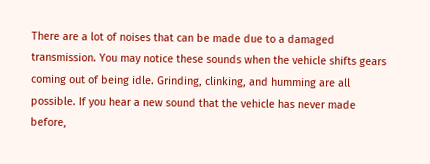There are a lot of noises that can be made due to a damaged transmission. You may notice these sounds when the vehicle shifts gears coming out of being idle. Grinding, clinking, and humming are all possible. If you hear a new sound that the vehicle has never made before,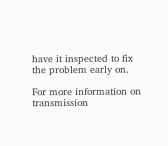have it inspected to fix the problem early on.

For more information on transmission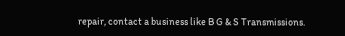repair, contact a business like B G & S Transmissions.